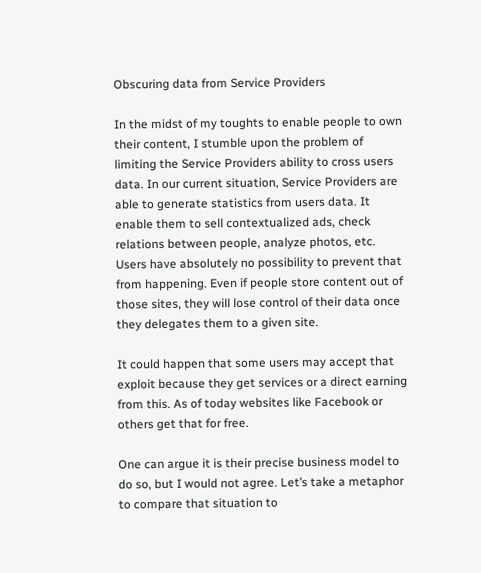Obscuring data from Service Providers

In the midst of my toughts to enable people to own their content, I stumble upon the problem of limiting the Service Providers ability to cross users data. In our current situation, Service Providers are able to generate statistics from users data. It enable them to sell contextualized ads, check relations between people, analyze photos, etc. Users have absolutely no possibility to prevent that from happening. Even if people store content out of those sites, they will lose control of their data once they delegates them to a given site.

It could happen that some users may accept that exploit because they get services or a direct earning from this. As of today websites like Facebook or others get that for free.

One can argue it is their precise business model to do so, but I would not agree. Let’s take a metaphor to compare that situation to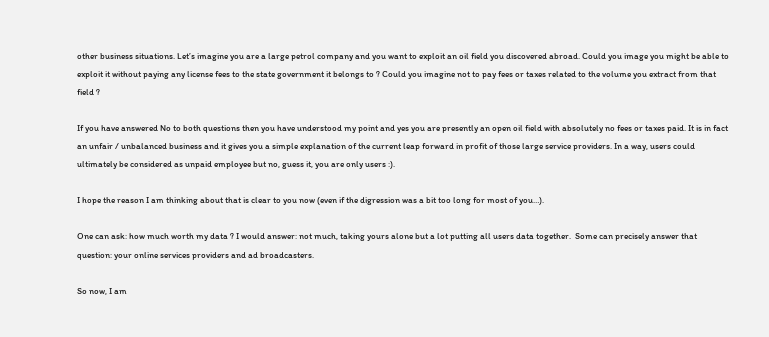other business situations. Let’s imagine you are a large petrol company and you want to exploit an oil field you discovered abroad. Could you image you might be able to exploit it without paying any license fees to the state government it belongs to ? Could you imagine not to pay fees or taxes related to the volume you extract from that field ?

If you have answered No to both questions then you have understood my point and yes you are presently an open oil field with absolutely no fees or taxes paid. It is in fact an unfair / unbalanced business and it gives you a simple explanation of the current leap forward in profit of those large service providers. In a way, users could ultimately be considered as unpaid employee but no, guess it, you are only users :).

I hope the reason I am thinking about that is clear to you now (even if the digression was a bit too long for most of you…).

One can ask: how much worth my data ? I would answer: not much, taking yours alone but a lot putting all users data together.  Some can precisely answer that question: your online services providers and ad broadcasters.

So now, I am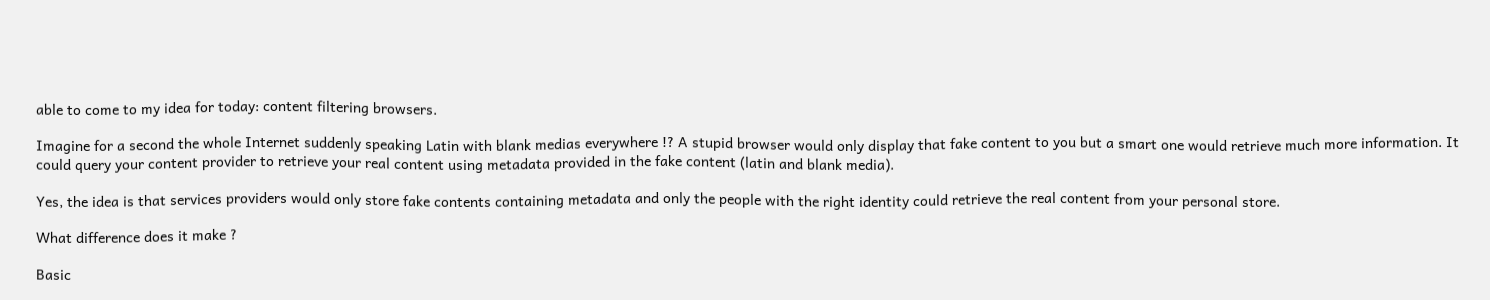able to come to my idea for today: content filtering browsers.

Imagine for a second the whole Internet suddenly speaking Latin with blank medias everywhere !? A stupid browser would only display that fake content to you but a smart one would retrieve much more information. It could query your content provider to retrieve your real content using metadata provided in the fake content (latin and blank media).

Yes, the idea is that services providers would only store fake contents containing metadata and only the people with the right identity could retrieve the real content from your personal store.

What difference does it make ?

Basic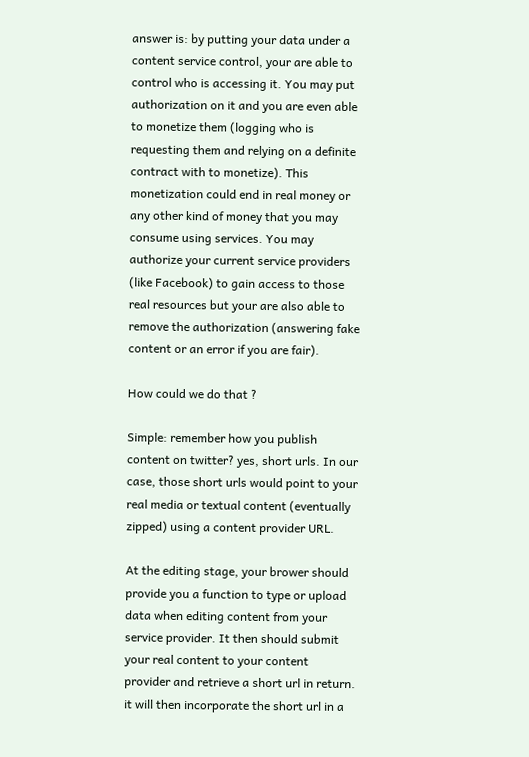answer is: by putting your data under a content service control, your are able to control who is accessing it. You may put authorization on it and you are even able to monetize them (logging who is requesting them and relying on a definite contract with to monetize). This monetization could end in real money or any other kind of money that you may consume using services. You may authorize your current service providers (like Facebook) to gain access to those real resources but your are also able to remove the authorization (answering fake content or an error if you are fair).

How could we do that ?

Simple: remember how you publish content on twitter? yes, short urls. In our case, those short urls would point to your real media or textual content (eventually zipped) using a content provider URL.

At the editing stage, your brower should provide you a function to type or upload data when editing content from your service provider. It then should submit your real content to your content provider and retrieve a short url in return. it will then incorporate the short url in a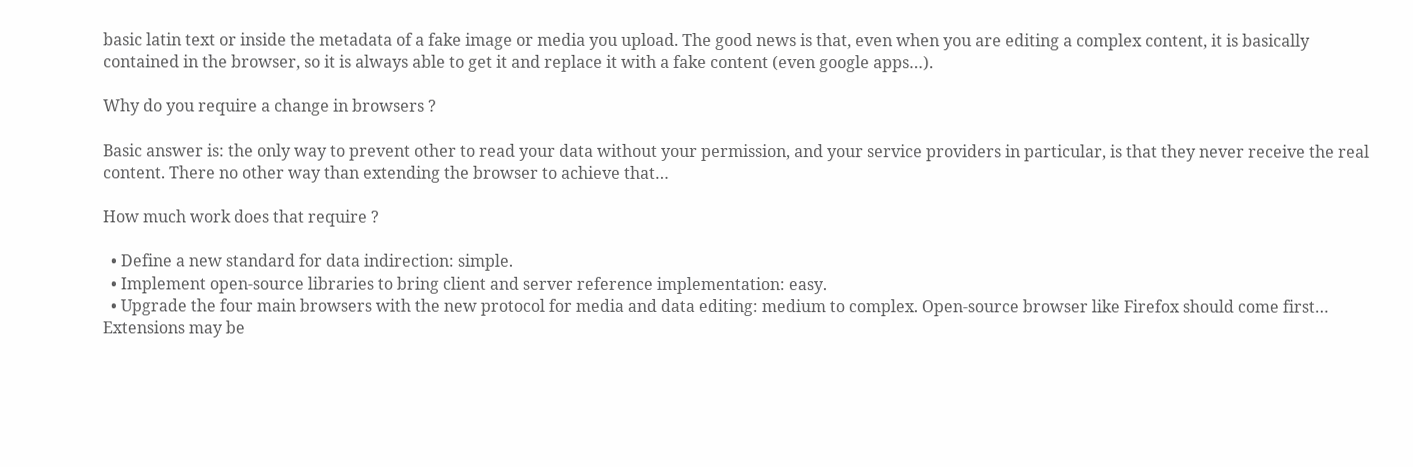basic latin text or inside the metadata of a fake image or media you upload. The good news is that, even when you are editing a complex content, it is basically contained in the browser, so it is always able to get it and replace it with a fake content (even google apps…).

Why do you require a change in browsers ?

Basic answer is: the only way to prevent other to read your data without your permission, and your service providers in particular, is that they never receive the real content. There no other way than extending the browser to achieve that…

How much work does that require ?

  • Define a new standard for data indirection: simple.
  • Implement open-source libraries to bring client and server reference implementation: easy.
  • Upgrade the four main browsers with the new protocol for media and data editing: medium to complex. Open-source browser like Firefox should come first… Extensions may be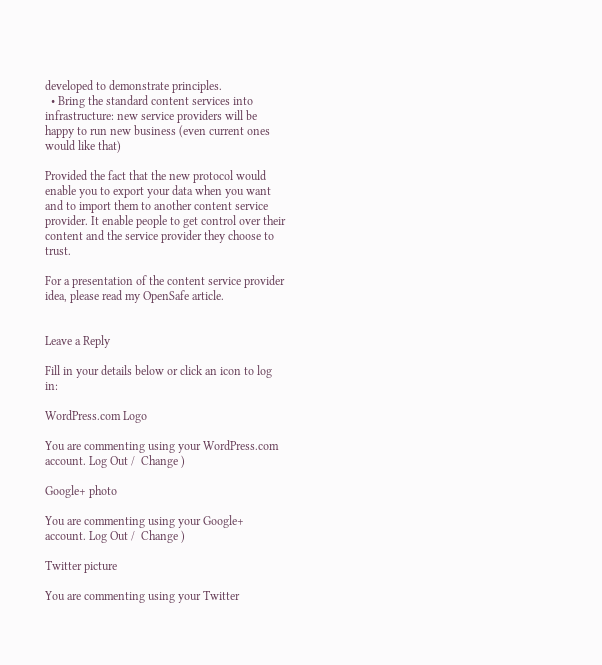developed to demonstrate principles.
  • Bring the standard content services into infrastructure: new service providers will be happy to run new business (even current ones would like that)

Provided the fact that the new protocol would enable you to export your data when you want and to import them to another content service provider. It enable people to get control over their content and the service provider they choose to trust.

For a presentation of the content service provider idea, please read my OpenSafe article.


Leave a Reply

Fill in your details below or click an icon to log in:

WordPress.com Logo

You are commenting using your WordPress.com account. Log Out /  Change )

Google+ photo

You are commenting using your Google+ account. Log Out /  Change )

Twitter picture

You are commenting using your Twitter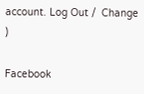account. Log Out /  Change )

Facebook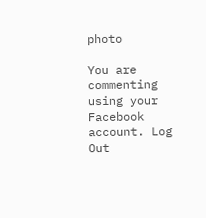photo

You are commenting using your Facebook account. Log Out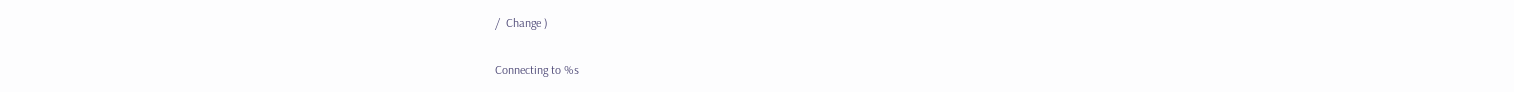/  Change )

Connecting to %s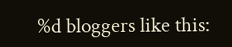%d bloggers like this: